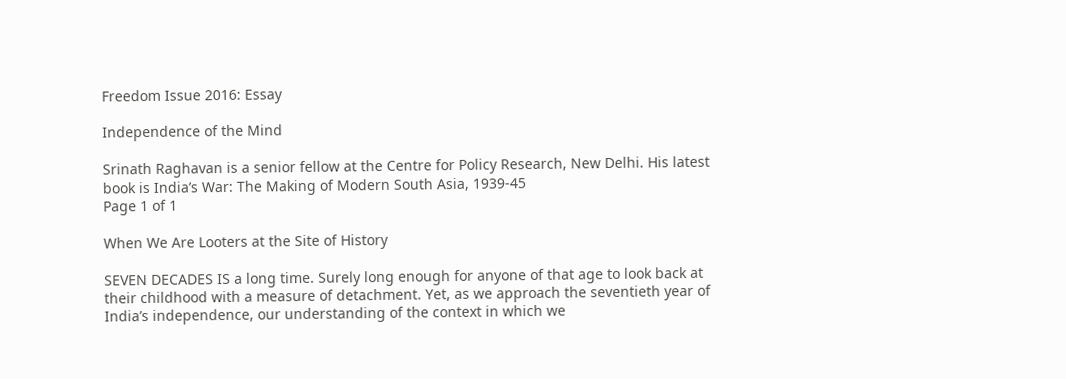Freedom Issue 2016: Essay

Independence of the Mind

Srinath Raghavan is a senior fellow at the Centre for Policy Research, New Delhi. His latest book is India’s War: The Making of Modern South Asia, 1939-45
Page 1 of 1

When We Are Looters at the Site of History

SEVEN DECADES IS a long time. Surely long enough for anyone of that age to look back at their childhood with a measure of detachment. Yet, as we approach the seventieth year of India’s independence, our understanding of the context in which we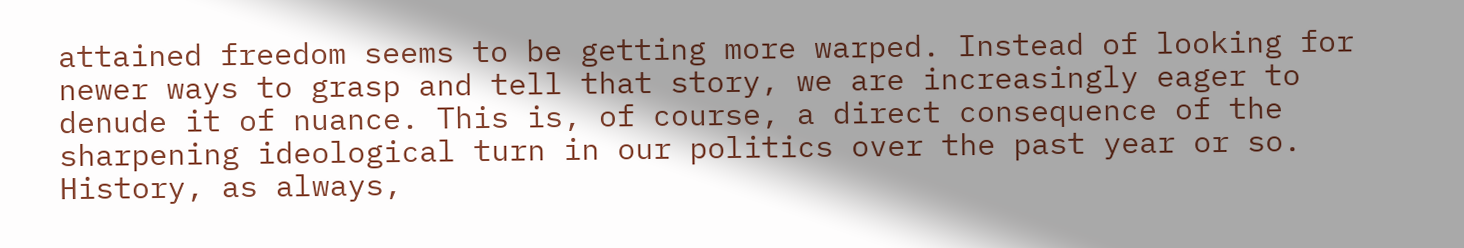attained freedom seems to be getting more warped. Instead of looking for newer ways to grasp and tell that story, we are increasingly eager to denude it of nuance. This is, of course, a direct consequence of the sharpening ideological turn in our politics over the past year or so. History, as always,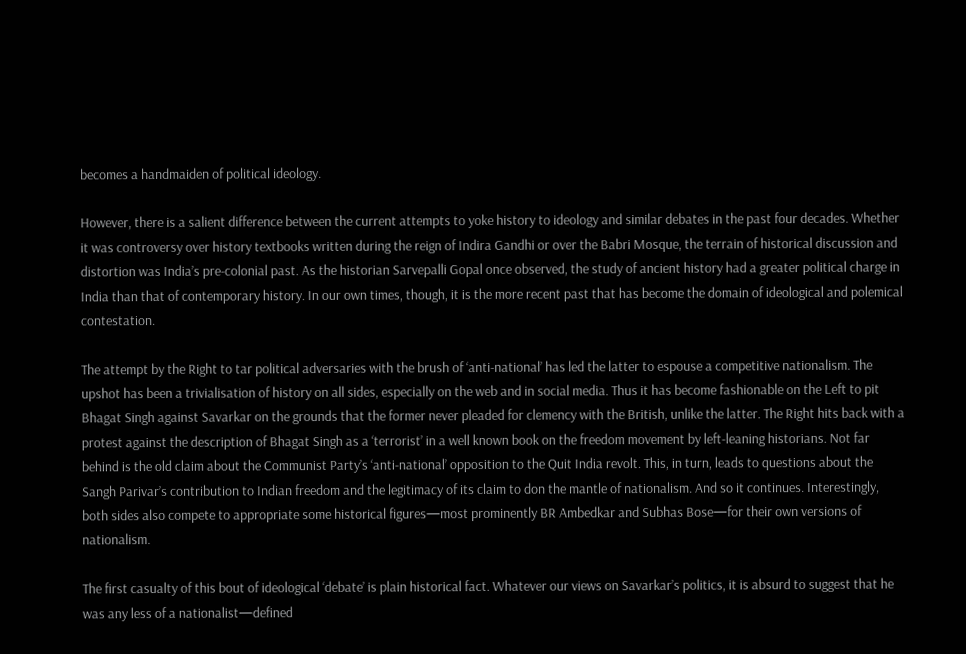becomes a handmaiden of political ideology.

However, there is a salient difference between the current attempts to yoke history to ideology and similar debates in the past four decades. Whether it was controversy over history textbooks written during the reign of Indira Gandhi or over the Babri Mosque, the terrain of historical discussion and distortion was India’s pre-colonial past. As the historian Sarvepalli Gopal once observed, the study of ancient history had a greater political charge in India than that of contemporary history. In our own times, though, it is the more recent past that has become the domain of ideological and polemical contestation.

The attempt by the Right to tar political adversaries with the brush of ‘anti-national’ has led the latter to espouse a competitive nationalism. The upshot has been a trivialisation of history on all sides, especially on the web and in social media. Thus it has become fashionable on the Left to pit Bhagat Singh against Savarkar on the grounds that the former never pleaded for clemency with the British, unlike the latter. The Right hits back with a protest against the description of Bhagat Singh as a ‘terrorist’ in a well known book on the freedom movement by left-leaning historians. Not far behind is the old claim about the Communist Party’s ‘anti-national’ opposition to the Quit India revolt. This, in turn, leads to questions about the Sangh Parivar’s contribution to Indian freedom and the legitimacy of its claim to don the mantle of nationalism. And so it continues. Interestingly, both sides also compete to appropriate some historical figures—most prominently BR Ambedkar and Subhas Bose—for their own versions of nationalism.

The first casualty of this bout of ideological ‘debate’ is plain historical fact. Whatever our views on Savarkar’s politics, it is absurd to suggest that he was any less of a nationalist—defined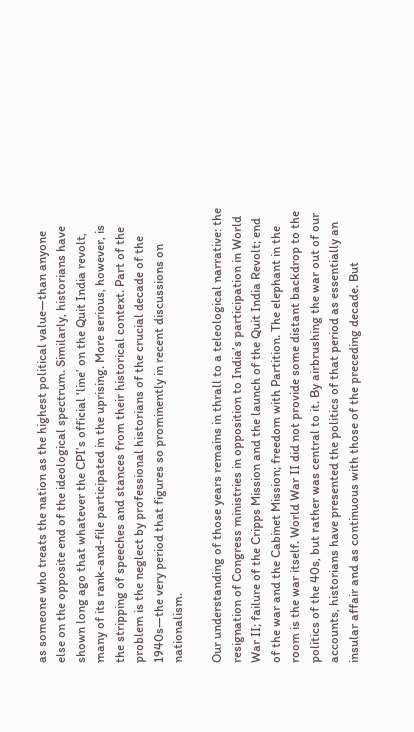as someone who treats the nation as the highest political value—than anyone else on the opposite end of the ideological spectrum. Similarly, historians have shown long ago that whatever the CPI’s official ‘line’ on the Quit India revolt, many of its rank-and-file participated in the uprising. More serious, however, is the stripping of speeches and stances from their historical context. Part of the problem is the neglect by professional historians of the crucial decade of the 1940s—the very period that figures so prominently in recent discussions on nationalism.

Our understanding of those years remains in thrall to a teleological narrative: the resignation of Congress ministries in opposition to India’s participation in World War II; failure of the Cripps Mission and the launch of the Quit India Revolt; end of the war and the Cabinet Mission; freedom with Partition. The elephant in the room is the war itself. World War II did not provide some distant backdrop to the politics of the 40s, but rather was central to it. By airbrushing the war out of our accounts, historians have presented the politics of that period as essentially an insular affair and as continuous with those of the preceding decade. But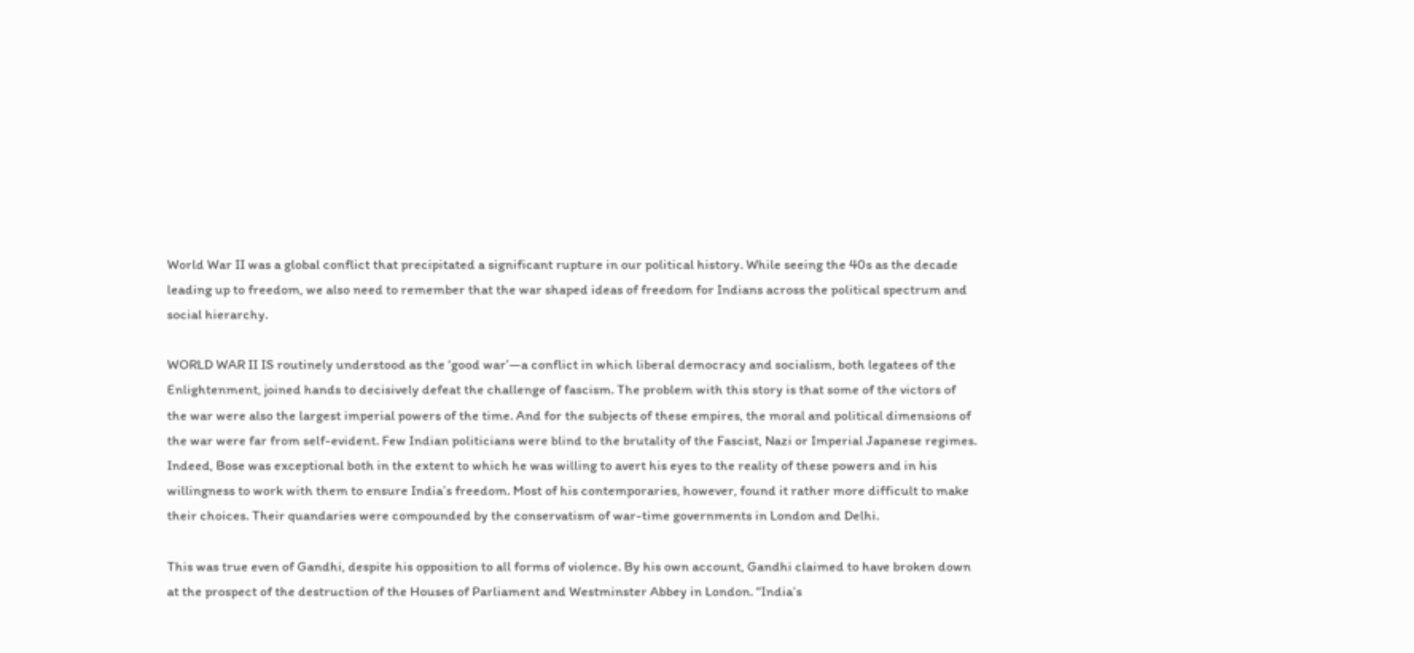World War II was a global conflict that precipitated a significant rupture in our political history. While seeing the 40s as the decade leading up to freedom, we also need to remember that the war shaped ideas of freedom for Indians across the political spectrum and social hierarchy.

WORLD WAR II IS routinely understood as the ‘good war’—a conflict in which liberal democracy and socialism, both legatees of the Enlightenment, joined hands to decisively defeat the challenge of fascism. The problem with this story is that some of the victors of the war were also the largest imperial powers of the time. And for the subjects of these empires, the moral and political dimensions of the war were far from self-evident. Few Indian politicians were blind to the brutality of the Fascist, Nazi or Imperial Japanese regimes. Indeed, Bose was exceptional both in the extent to which he was willing to avert his eyes to the reality of these powers and in his willingness to work with them to ensure India’s freedom. Most of his contemporaries, however, found it rather more difficult to make their choices. Their quandaries were compounded by the conservatism of war-time governments in London and Delhi.

This was true even of Gandhi, despite his opposition to all forms of violence. By his own account, Gandhi claimed to have broken down at the prospect of the destruction of the Houses of Parliament and Westminster Abbey in London. “India’s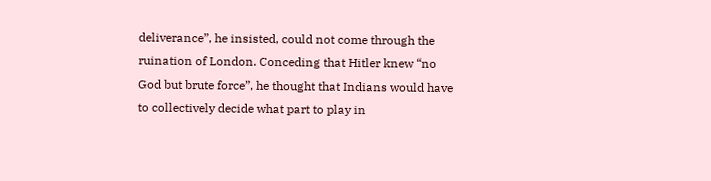deliverance”, he insisted, could not come through the ruination of London. Conceding that Hitler knew “no God but brute force”, he thought that Indians would have to collectively decide what part to play in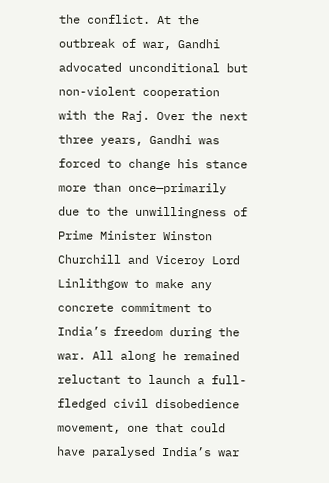the conflict. At the outbreak of war, Gandhi advocated unconditional but non-violent cooperation with the Raj. Over the next three years, Gandhi was forced to change his stance more than once—primarily due to the unwillingness of Prime Minister Winston Churchill and Viceroy Lord Linlithgow to make any concrete commitment to India’s freedom during the war. All along he remained reluctant to launch a full-fledged civil disobedience movement, one that could have paralysed India’s war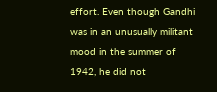effort. Even though Gandhi was in an unusually militant mood in the summer of 1942, he did not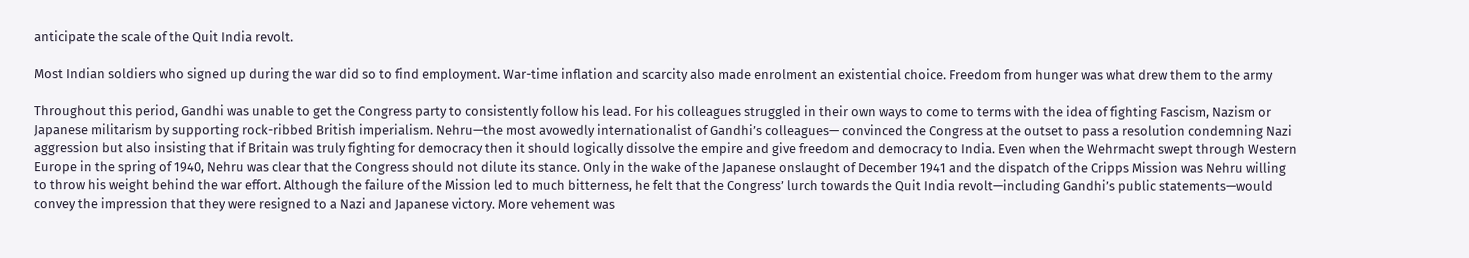anticipate the scale of the Quit India revolt.

Most Indian soldiers who signed up during the war did so to find employment. War-time inflation and scarcity also made enrolment an existential choice. Freedom from hunger was what drew them to the army

Throughout this period, Gandhi was unable to get the Congress party to consistently follow his lead. For his colleagues struggled in their own ways to come to terms with the idea of fighting Fascism, Nazism or Japanese militarism by supporting rock-ribbed British imperialism. Nehru—the most avowedly internationalist of Gandhi’s colleagues— convinced the Congress at the outset to pass a resolution condemning Nazi aggression but also insisting that if Britain was truly fighting for democracy then it should logically dissolve the empire and give freedom and democracy to India. Even when the Wehrmacht swept through Western Europe in the spring of 1940, Nehru was clear that the Congress should not dilute its stance. Only in the wake of the Japanese onslaught of December 1941 and the dispatch of the Cripps Mission was Nehru willing to throw his weight behind the war effort. Although the failure of the Mission led to much bitterness, he felt that the Congress’ lurch towards the Quit India revolt—including Gandhi’s public statements—would convey the impression that they were resigned to a Nazi and Japanese victory. More vehement was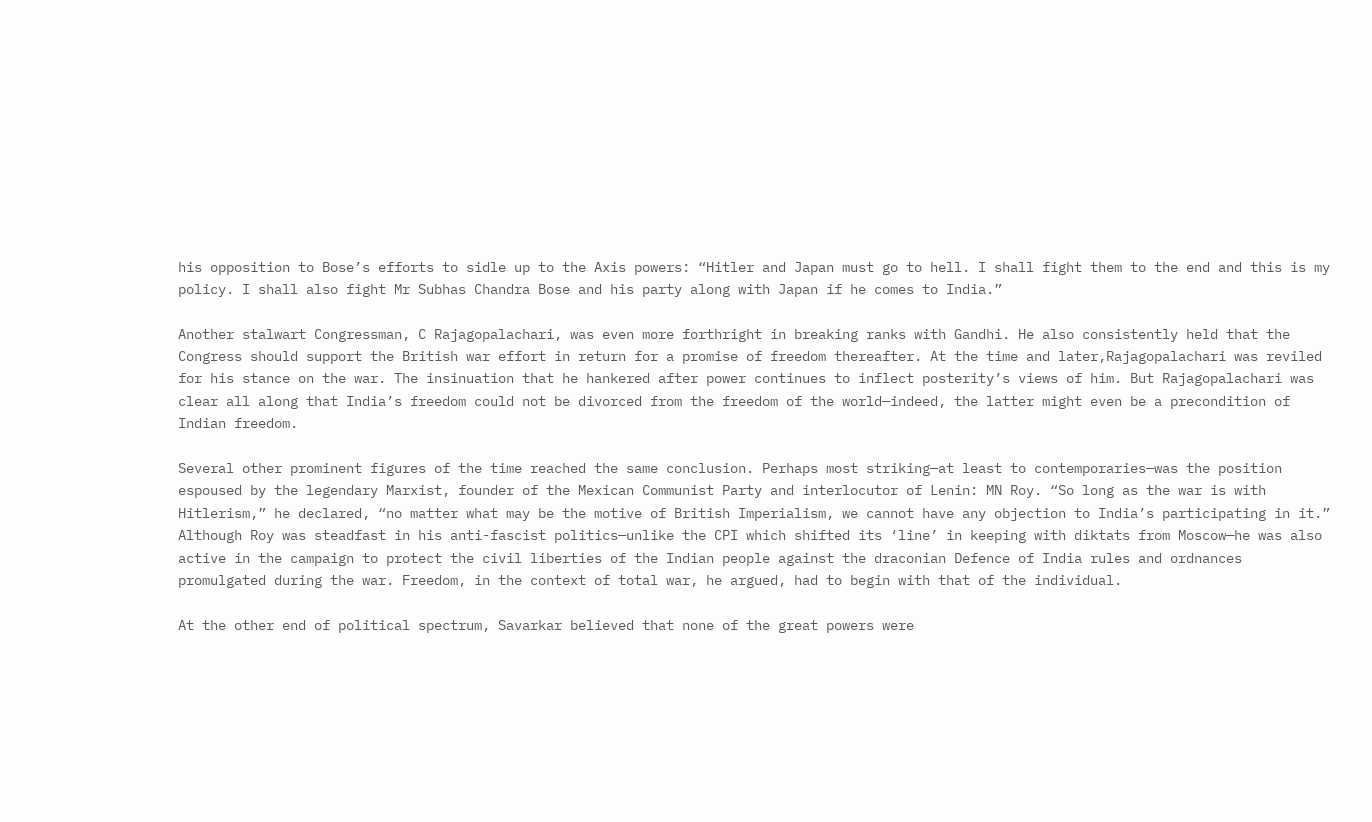his opposition to Bose’s efforts to sidle up to the Axis powers: “Hitler and Japan must go to hell. I shall fight them to the end and this is my policy. I shall also fight Mr Subhas Chandra Bose and his party along with Japan if he comes to India.”

Another stalwart Congressman, C Rajagopalachari, was even more forthright in breaking ranks with Gandhi. He also consistently held that the Congress should support the British war effort in return for a promise of freedom thereafter. At the time and later,Rajagopalachari was reviled for his stance on the war. The insinuation that he hankered after power continues to inflect posterity’s views of him. But Rajagopalachari was clear all along that India’s freedom could not be divorced from the freedom of the world—indeed, the latter might even be a precondition of Indian freedom.

Several other prominent figures of the time reached the same conclusion. Perhaps most striking—at least to contemporaries—was the position espoused by the legendary Marxist, founder of the Mexican Communist Party and interlocutor of Lenin: MN Roy. “So long as the war is with Hitlerism,” he declared, “no matter what may be the motive of British Imperialism, we cannot have any objection to India’s participating in it.” Although Roy was steadfast in his anti-fascist politics—unlike the CPI which shifted its ‘line’ in keeping with diktats from Moscow—he was also active in the campaign to protect the civil liberties of the Indian people against the draconian Defence of India rules and ordnances promulgated during the war. Freedom, in the context of total war, he argued, had to begin with that of the individual.

At the other end of political spectrum, Savarkar believed that none of the great powers were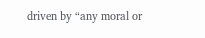driven by “any moral or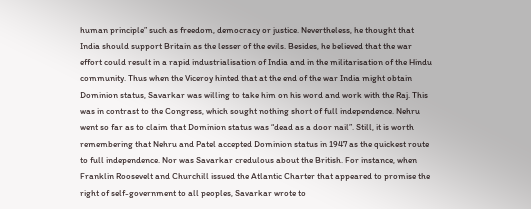human principle” such as freedom, democracy or justice. Nevertheless, he thought that India should support Britain as the lesser of the evils. Besides, he believed that the war effort could result in a rapid industrialisation of India and in the militarisation of the Hindu community. Thus when the Viceroy hinted that at the end of the war India might obtain Dominion status, Savarkar was willing to take him on his word and work with the Raj. This was in contrast to the Congress, which sought nothing short of full independence. Nehru went so far as to claim that Dominion status was “dead as a door nail”. Still, it is worth remembering that Nehru and Patel accepted Dominion status in 1947 as the quickest route to full independence. Nor was Savarkar credulous about the British. For instance, when Franklin Roosevelt and Churchill issued the Atlantic Charter that appeared to promise the right of self-government to all peoples, Savarkar wrote to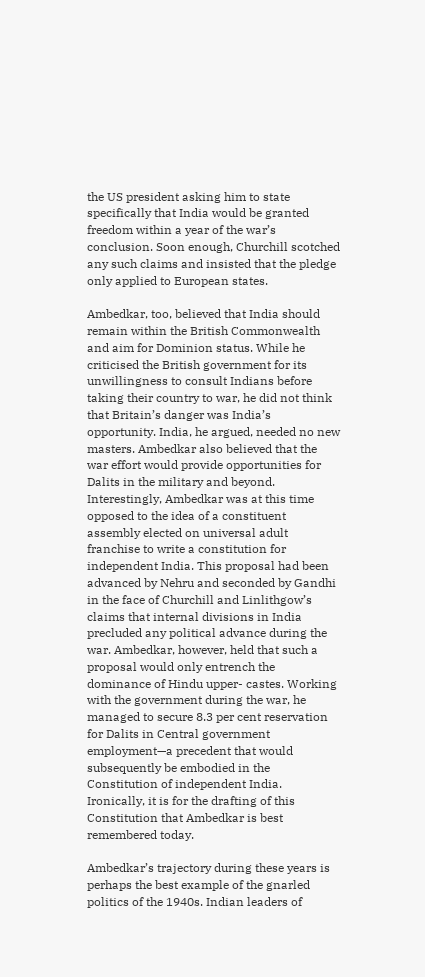the US president asking him to state specifically that India would be granted freedom within a year of the war’s conclusion. Soon enough, Churchill scotched any such claims and insisted that the pledge only applied to European states.

Ambedkar, too, believed that India should remain within the British Commonwealth and aim for Dominion status. While he criticised the British government for its unwillingness to consult Indians before taking their country to war, he did not think that Britain’s danger was India’s opportunity. India, he argued, needed no new masters. Ambedkar also believed that the war effort would provide opportunities for Dalits in the military and beyond. Interestingly, Ambedkar was at this time opposed to the idea of a constituent assembly elected on universal adult franchise to write a constitution for independent India. This proposal had been advanced by Nehru and seconded by Gandhi in the face of Churchill and Linlithgow’s claims that internal divisions in India precluded any political advance during the war. Ambedkar, however, held that such a proposal would only entrench the dominance of Hindu upper- castes. Working with the government during the war, he managed to secure 8.3 per cent reservation for Dalits in Central government employment—a precedent that would subsequently be embodied in the Constitution of independent India. Ironically, it is for the drafting of this Constitution that Ambedkar is best remembered today.

Ambedkar’s trajectory during these years is perhaps the best example of the gnarled politics of the 1940s. Indian leaders of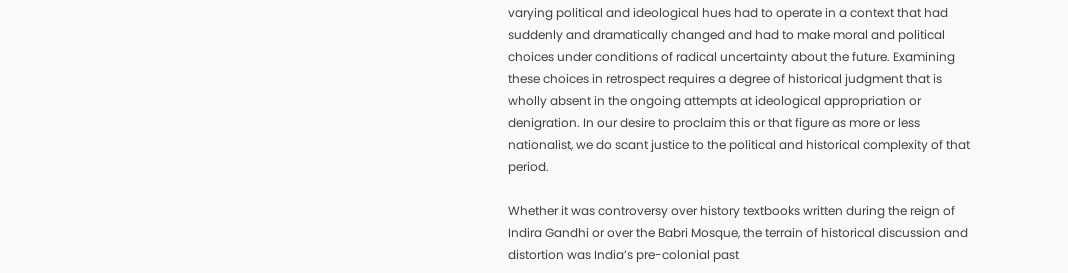varying political and ideological hues had to operate in a context that had suddenly and dramatically changed and had to make moral and political choices under conditions of radical uncertainty about the future. Examining these choices in retrospect requires a degree of historical judgment that is wholly absent in the ongoing attempts at ideological appropriation or denigration. In our desire to proclaim this or that figure as more or less nationalist, we do scant justice to the political and historical complexity of that period.

Whether it was controversy over history textbooks written during the reign of Indira Gandhi or over the Babri Mosque, the terrain of historical discussion and distortion was India’s pre-colonial past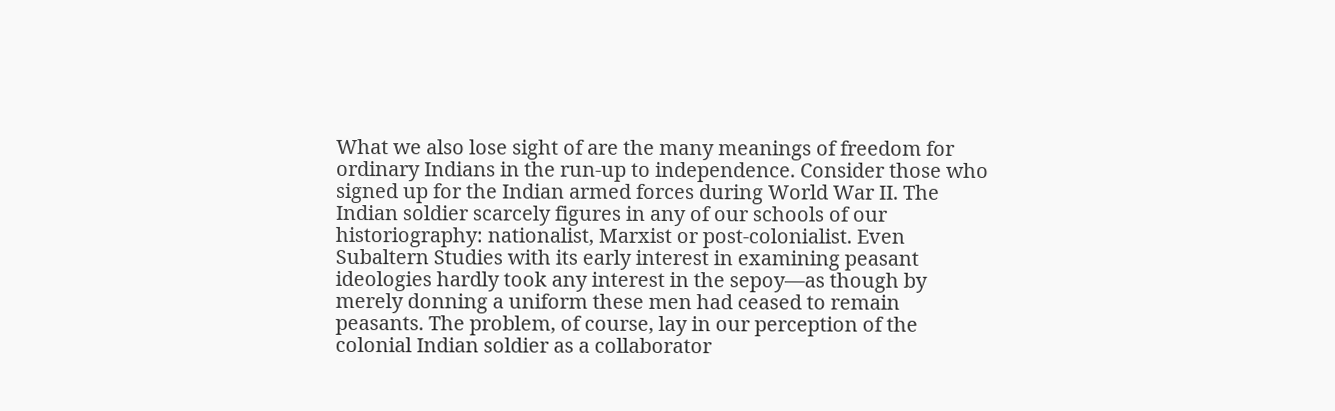What we also lose sight of are the many meanings of freedom for ordinary Indians in the run-up to independence. Consider those who signed up for the Indian armed forces during World War II. The Indian soldier scarcely figures in any of our schools of our historiography: nationalist, Marxist or post-colonialist. Even Subaltern Studies with its early interest in examining peasant ideologies hardly took any interest in the sepoy—as though by merely donning a uniform these men had ceased to remain peasants. The problem, of course, lay in our perception of the colonial Indian soldier as a collaborator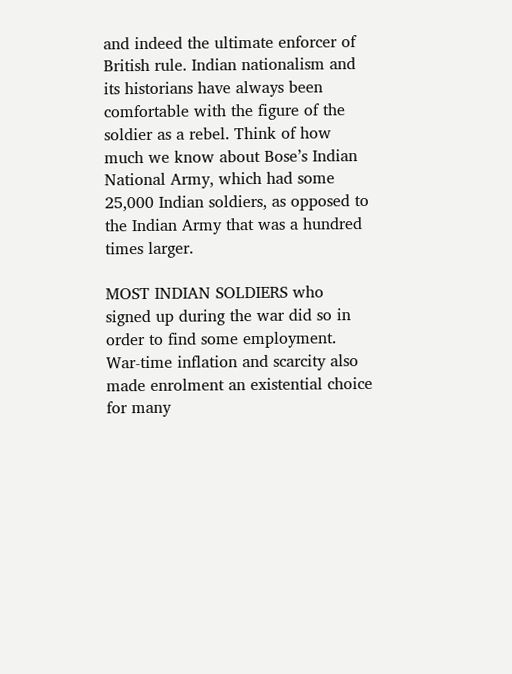and indeed the ultimate enforcer of British rule. Indian nationalism and its historians have always been comfortable with the figure of the soldier as a rebel. Think of how much we know about Bose’s Indian National Army, which had some 25,000 Indian soldiers, as opposed to the Indian Army that was a hundred times larger.

MOST INDIAN SOLDIERS who signed up during the war did so in order to find some employment. War-time inflation and scarcity also made enrolment an existential choice for many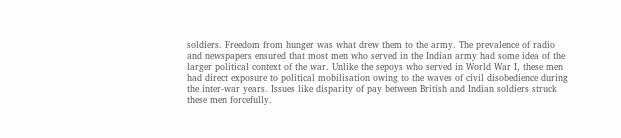soldiers. Freedom from hunger was what drew them to the army. The prevalence of radio and newspapers ensured that most men who served in the Indian army had some idea of the larger political context of the war. Unlike the sepoys who served in World War I, these men had direct exposure to political mobilisation owing to the waves of civil disobedience during the inter-war years. Issues like disparity of pay between British and Indian soldiers struck these men forcefully.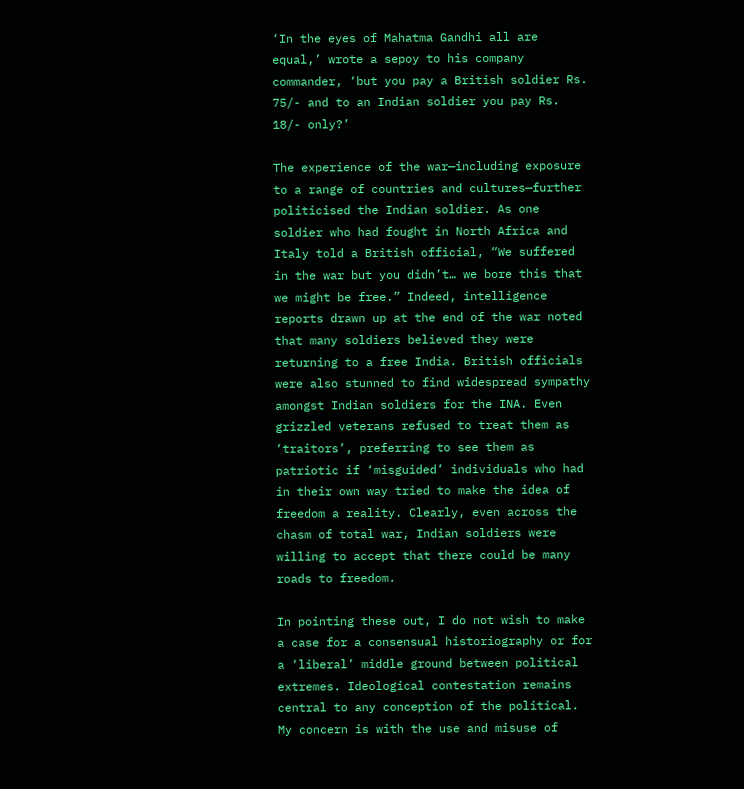‘In the eyes of Mahatma Gandhi all are equal,’ wrote a sepoy to his company commander, ‘but you pay a British soldier Rs. 75/- and to an Indian soldier you pay Rs. 18/- only?’

The experience of the war—including exposure to a range of countries and cultures—further politicised the Indian soldier. As one soldier who had fought in North Africa and Italy told a British official, “We suffered in the war but you didn’t… we bore this that we might be free.” Indeed, intelligence reports drawn up at the end of the war noted that many soldiers believed they were returning to a free India. British officials were also stunned to find widespread sympathy amongst Indian soldiers for the INA. Even grizzled veterans refused to treat them as ‘traitors’, preferring to see them as patriotic if ‘misguided’ individuals who had in their own way tried to make the idea of freedom a reality. Clearly, even across the chasm of total war, Indian soldiers were willing to accept that there could be many roads to freedom.

In pointing these out, I do not wish to make a case for a consensual historiography or for a ‘liberal’ middle ground between political extremes. Ideological contestation remains central to any conception of the political. My concern is with the use and misuse of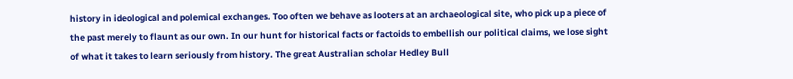history in ideological and polemical exchanges. Too often we behave as looters at an archaeological site, who pick up a piece of the past merely to flaunt as our own. In our hunt for historical facts or factoids to embellish our political claims, we lose sight of what it takes to learn seriously from history. The great Australian scholar Hedley Bull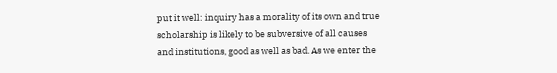put it well: inquiry has a morality of its own and true scholarship is likely to be subversive of all causes and institutions, good as well as bad. As we enter the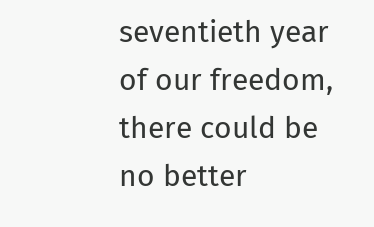seventieth year of our freedom, there could be no better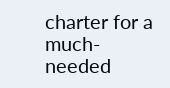charter for a much-needed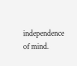independence of mind.